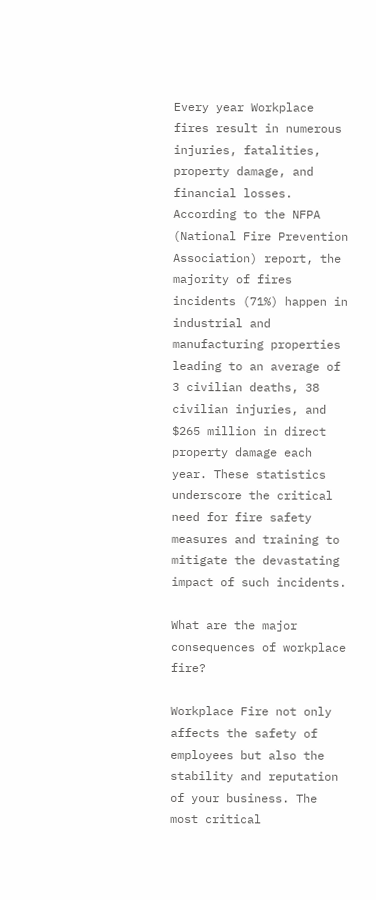Every year Workplace fires result in numerous injuries, fatalities, property damage, and financial losses. According to the NFPA (National Fire Prevention Association) report, the majority of fires incidents (71%) happen in industrial and manufacturing properties leading to an average of 3 civilian deaths, 38 civilian injuries, and $265 million in direct property damage each year. These statistics underscore the critical need for fire safety measures and training to mitigate the devastating impact of such incidents.

What are the major consequences of workplace fire?

Workplace Fire not only affects the safety of employees but also the stability and reputation of your business. The most critical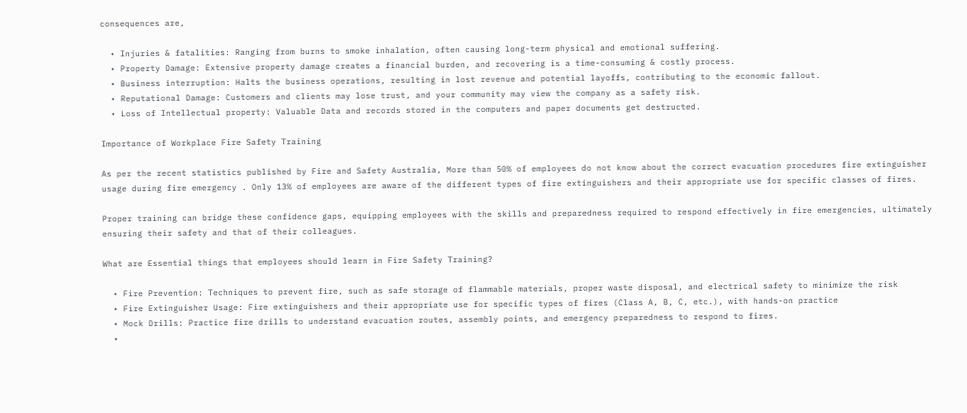consequences are,

  • Injuries & fatalities: Ranging from burns to smoke inhalation, often causing long-term physical and emotional suffering.
  • Property Damage: Extensive property damage creates a financial burden, and recovering is a time-consuming & costly process.
  • Business interruption: Halts the business operations, resulting in lost revenue and potential layoffs, contributing to the economic fallout.
  • Reputational Damage: Customers and clients may lose trust, and your community may view the company as a safety risk.
  • Loss of Intellectual property: Valuable Data and records stored in the computers and paper documents get destructed.

Importance of Workplace Fire Safety Training

As per the recent statistics published by Fire and Safety Australia, More than 50% of employees do not know about the correct evacuation procedures fire extinguisher usage during fire emergency . Only 13% of employees are aware of the different types of fire extinguishers and their appropriate use for specific classes of fires.

Proper training can bridge these confidence gaps, equipping employees with the skills and preparedness required to respond effectively in fire emergencies, ultimately ensuring their safety and that of their colleagues.

What are Essential things that employees should learn in Fire Safety Training?

  • Fire Prevention: Techniques to prevent fire, such as safe storage of flammable materials, proper waste disposal, and electrical safety to minimize the risk
  • Fire Extinguisher Usage: Fire extinguishers and their appropriate use for specific types of fires (Class A, B, C, etc.), with hands-on practice
  • Mock Drills: Practice fire drills to understand evacuation routes, assembly points, and emergency preparedness to respond to fires.
  •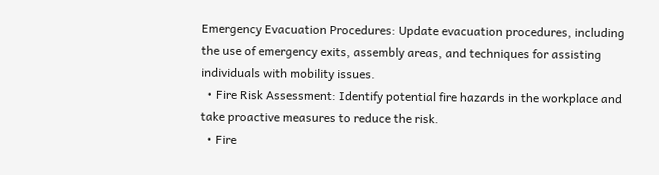Emergency Evacuation Procedures: Update evacuation procedures, including the use of emergency exits, assembly areas, and techniques for assisting individuals with mobility issues.
  • Fire Risk Assessment: Identify potential fire hazards in the workplace and take proactive measures to reduce the risk.
  • Fire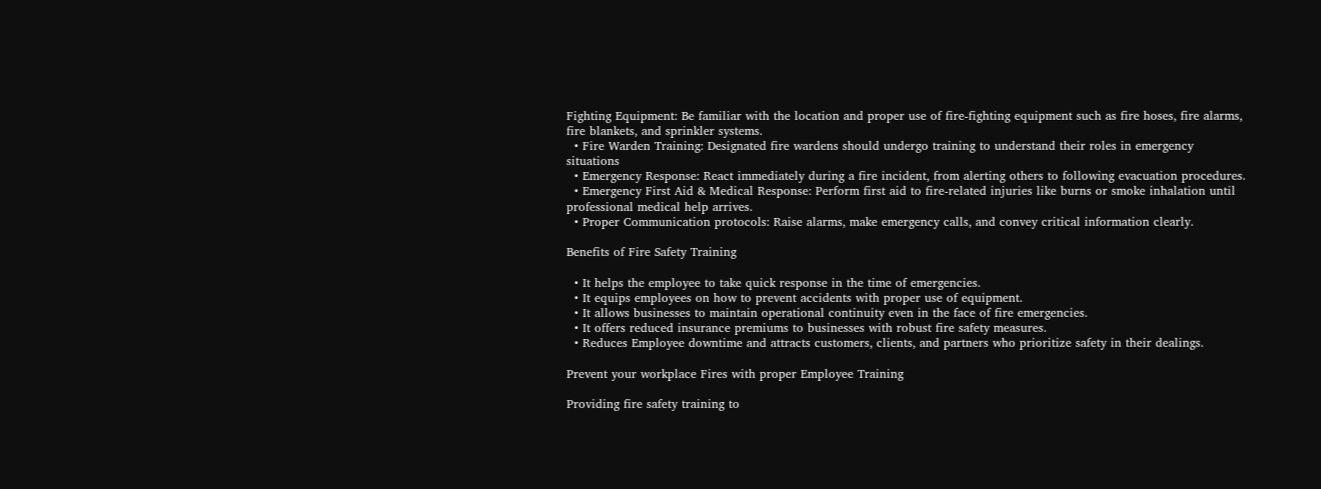Fighting Equipment: Be familiar with the location and proper use of fire-fighting equipment such as fire hoses, fire alarms, fire blankets, and sprinkler systems.
  • Fire Warden Training: Designated fire wardens should undergo training to understand their roles in emergency situations
  • Emergency Response: React immediately during a fire incident, from alerting others to following evacuation procedures.
  • Emergency First Aid & Medical Response: Perform first aid to fire-related injuries like burns or smoke inhalation until professional medical help arrives.
  • Proper Communication protocols: Raise alarms, make emergency calls, and convey critical information clearly.

Benefits of Fire Safety Training

  • It helps the employee to take quick response in the time of emergencies.
  • It equips employees on how to prevent accidents with proper use of equipment.
  • It allows businesses to maintain operational continuity even in the face of fire emergencies.
  • It offers reduced insurance premiums to businesses with robust fire safety measures.
  • Reduces Employee downtime and attracts customers, clients, and partners who prioritize safety in their dealings.

Prevent your workplace Fires with proper Employee Training

Providing fire safety training to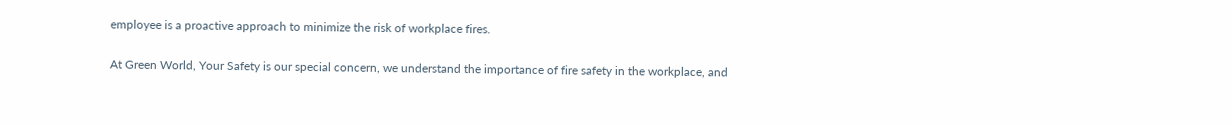employee is a proactive approach to minimize the risk of workplace fires.

At Green World, Your Safety is our special concern, we understand the importance of fire safety in the workplace, and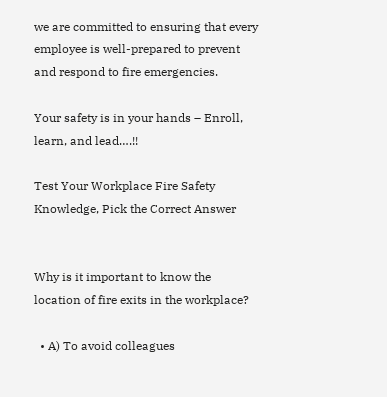we are committed to ensuring that every employee is well-prepared to prevent and respond to fire emergencies.

Your safety is in your hands – Enroll, learn, and lead….!!

Test Your Workplace Fire Safety Knowledge, Pick the Correct Answer


Why is it important to know the location of fire exits in the workplace?

  • A) To avoid colleagues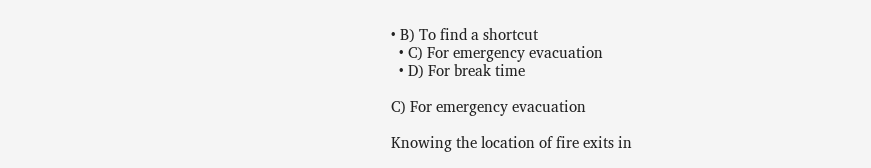• B) To find a shortcut
  • C) For emergency evacuation
  • D) For break time

C) For emergency evacuation

Knowing the location of fire exits in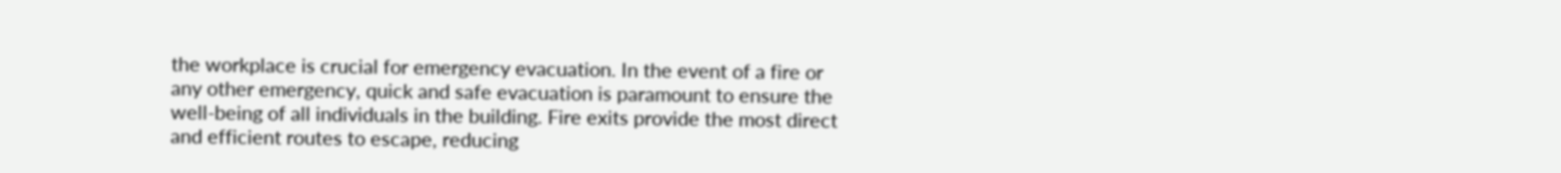the workplace is crucial for emergency evacuation. In the event of a fire or any other emergency, quick and safe evacuation is paramount to ensure the well-being of all individuals in the building. Fire exits provide the most direct and efficient routes to escape, reducing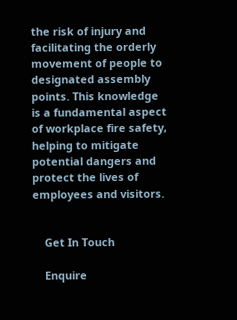the risk of injury and facilitating the orderly movement of people to designated assembly points. This knowledge is a fundamental aspect of workplace fire safety, helping to mitigate potential dangers and protect the lives of employees and visitors.


    Get In Touch

    Enquire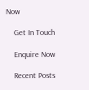Now

    Get In Touch

    Enquire Now

    Recent Posts